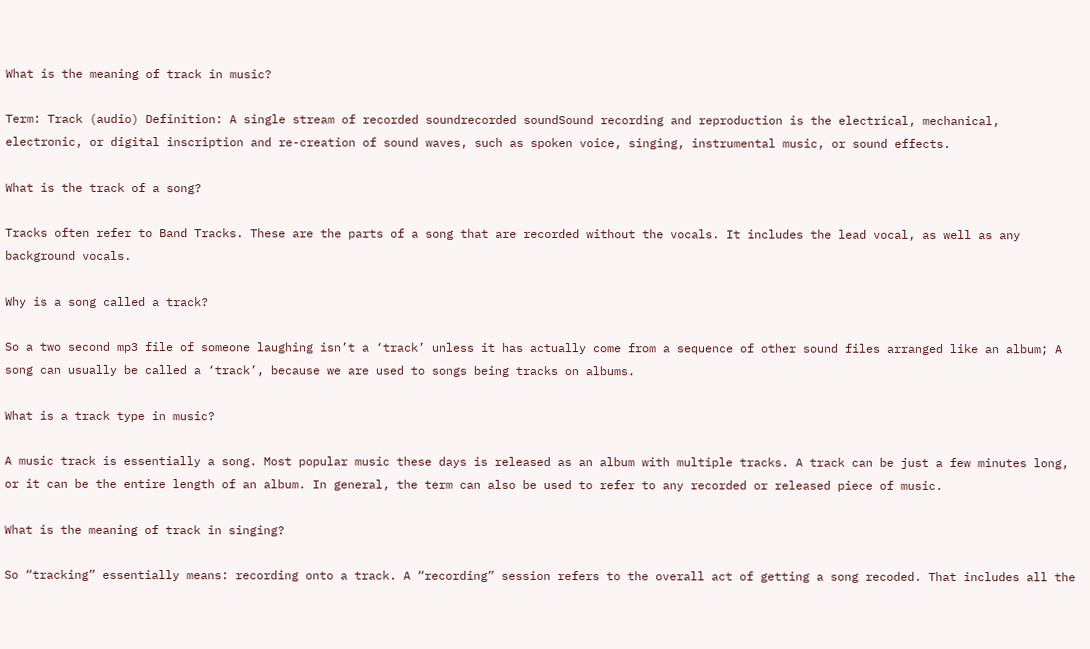What is the meaning of track in music?

Term: Track (audio) Definition: A single stream of recorded soundrecorded soundSound recording and reproduction is the electrical, mechanical, electronic, or digital inscription and re-creation of sound waves, such as spoken voice, singing, instrumental music, or sound effects.

What is the track of a song?

Tracks often refer to Band Tracks. These are the parts of a song that are recorded without the vocals. It includes the lead vocal, as well as any background vocals.

Why is a song called a track?

So a two second mp3 file of someone laughing isn’t a ‘track’ unless it has actually come from a sequence of other sound files arranged like an album; A song can usually be called a ‘track’, because we are used to songs being tracks on albums.

What is a track type in music?

A music track is essentially a song. Most popular music these days is released as an album with multiple tracks. A track can be just a few minutes long, or it can be the entire length of an album. In general, the term can also be used to refer to any recorded or released piece of music.

What is the meaning of track in singing?

So “tracking” essentially means: recording onto a track. A “recording” session refers to the overall act of getting a song recoded. That includes all the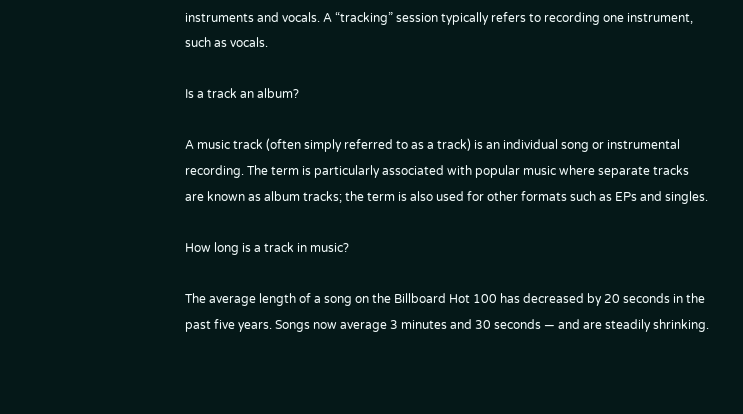instruments and vocals. A “tracking” session typically refers to recording one instrument, such as vocals.

Is a track an album?

A music track (often simply referred to as a track) is an individual song or instrumental recording. The term is particularly associated with popular music where separate tracks are known as album tracks; the term is also used for other formats such as EPs and singles.

How long is a track in music?

The average length of a song on the Billboard Hot 100 has decreased by 20 seconds in the past five years. Songs now average 3 minutes and 30 seconds — and are steadily shrinking.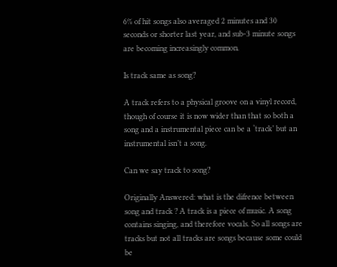6% of hit songs also averaged 2 minutes and 30 seconds or shorter last year, and sub-3 minute songs are becoming increasingly common.

Is track same as song?

A track refers to a physical groove on a vinyl record, though of course it is now wider than that so both a song and a instrumental piece can be a ‘track’ but an instrumental isn’t a song.

Can we say track to song?

Originally Answered: what is the difrence between song and track ? A track is a piece of music. A song contains singing, and therefore vocals. So all songs are tracks but not all tracks are songs because some could be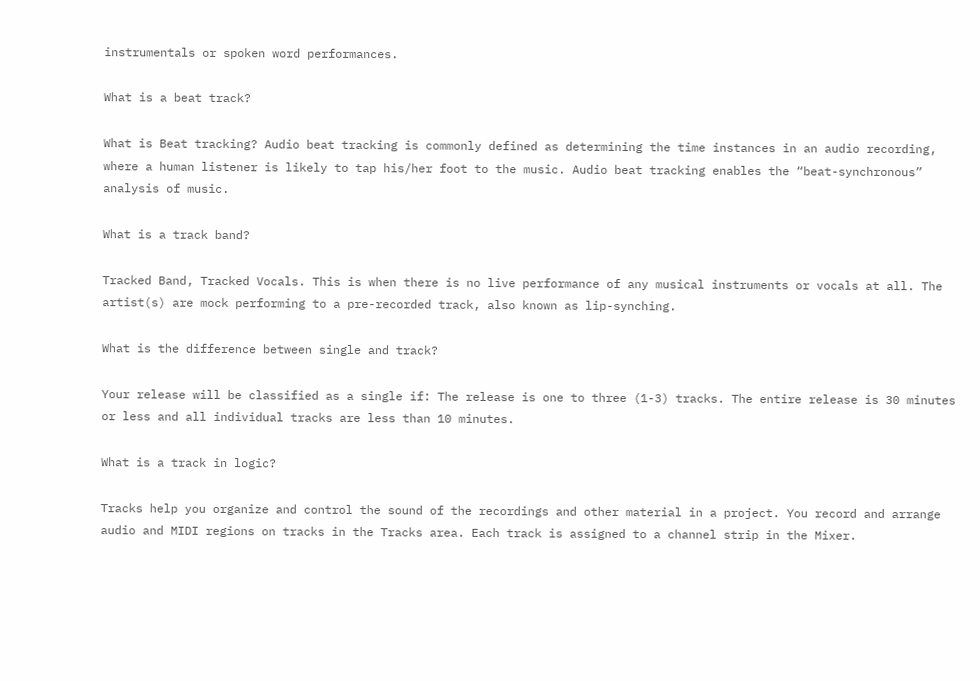instrumentals or spoken word performances.

What is a beat track?

What is Beat tracking? Audio beat tracking is commonly defined as determining the time instances in an audio recording, where a human listener is likely to tap his/her foot to the music. Audio beat tracking enables the “beat-synchronous” analysis of music.

What is a track band?

Tracked Band, Tracked Vocals. This is when there is no live performance of any musical instruments or vocals at all. The artist(s) are mock performing to a pre-recorded track, also known as lip-synching.

What is the difference between single and track?

Your release will be classified as a single if: The release is one to three (1-3) tracks. The entire release is 30 minutes or less and all individual tracks are less than 10 minutes.

What is a track in logic?

Tracks help you organize and control the sound of the recordings and other material in a project. You record and arrange audio and MIDI regions on tracks in the Tracks area. Each track is assigned to a channel strip in the Mixer.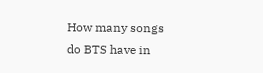How many songs do BTS have in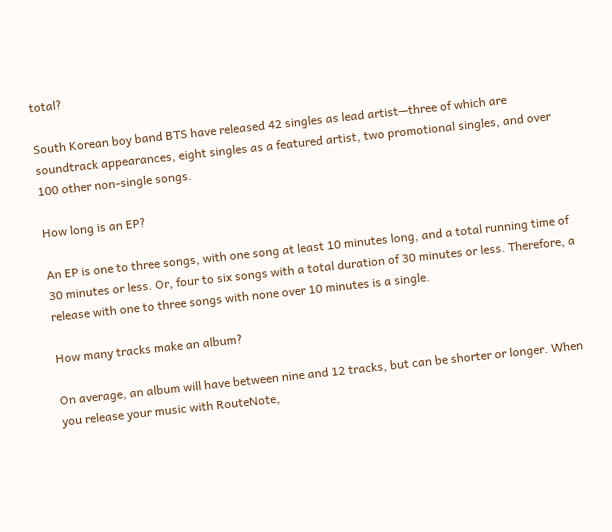total?

South Korean boy band BTS have released 42 singles as lead artist—three of which are soundtrack appearances, eight singles as a featured artist, two promotional singles, and over 100 other non-single songs.

How long is an EP?

An EP is one to three songs, with one song at least 10 minutes long, and a total running time of 30 minutes or less. Or, four to six songs with a total duration of 30 minutes or less. Therefore, a release with one to three songs with none over 10 minutes is a single.

How many tracks make an album?

On average, an album will have between nine and 12 tracks, but can be shorter or longer. When you release your music with RouteNote,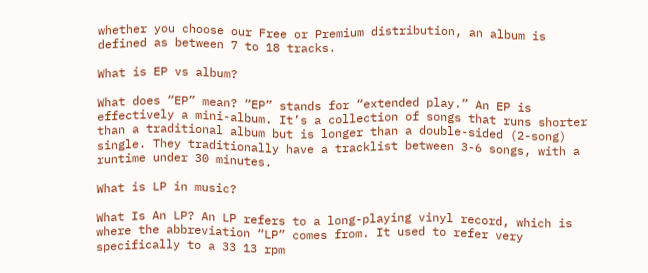whether you choose our Free or Premium distribution, an album is defined as between 7 to 18 tracks.

What is EP vs album?

What does “EP” mean? “EP” stands for “extended play.” An EP is effectively a mini-album. It’s a collection of songs that runs shorter than a traditional album but is longer than a double-sided (2-song) single. They traditionally have a tracklist between 3-6 songs, with a runtime under 30 minutes.

What is LP in music?

What Is An LP? An LP refers to a long-playing vinyl record, which is where the abbreviation “LP” comes from. It used to refer very specifically to a 33 13 rpm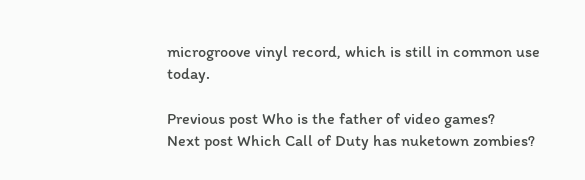microgroove vinyl record, which is still in common use today.

Previous post Who is the father of video games?
Next post Which Call of Duty has nuketown zombies?